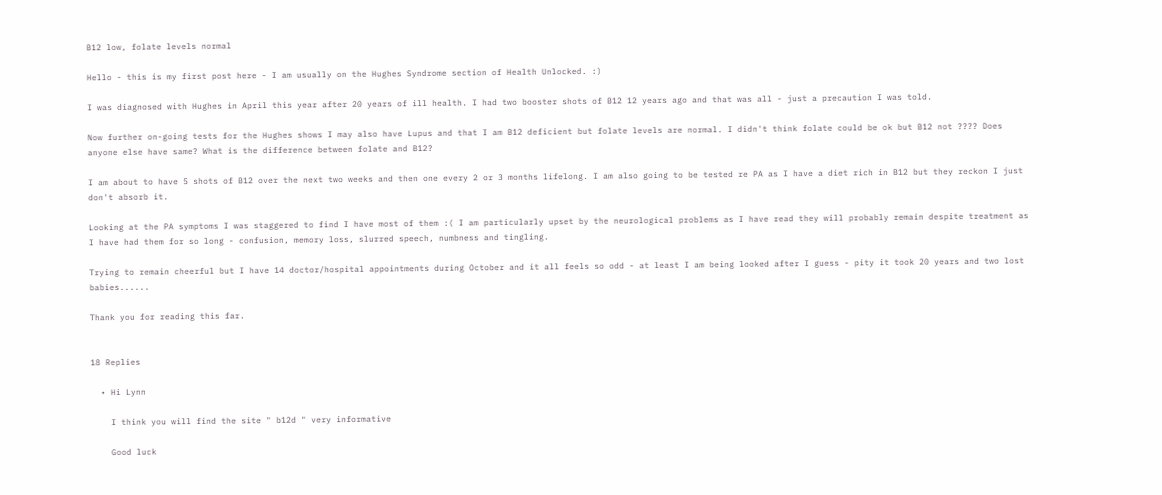B12 low, folate levels normal

Hello - this is my first post here - I am usually on the Hughes Syndrome section of Health Unlocked. :)

I was diagnosed with Hughes in April this year after 20 years of ill health. I had two booster shots of B12 12 years ago and that was all - just a precaution I was told.

Now further on-going tests for the Hughes shows I may also have Lupus and that I am B12 deficient but folate levels are normal. I didn't think folate could be ok but B12 not ???? Does anyone else have same? What is the difference between folate and B12?

I am about to have 5 shots of B12 over the next two weeks and then one every 2 or 3 months lifelong. I am also going to be tested re PA as I have a diet rich in B12 but they reckon I just don't absorb it.

Looking at the PA symptoms I was staggered to find I have most of them :( I am particularly upset by the neurological problems as I have read they will probably remain despite treatment as I have had them for so long - confusion, memory loss, slurred speech, numbness and tingling.

Trying to remain cheerful but I have 14 doctor/hospital appointments during October and it all feels so odd - at least I am being looked after I guess - pity it took 20 years and two lost babies......

Thank you for reading this far.


18 Replies

  • Hi Lynn

    I think you will find the site " b12d " very informative

    Good luck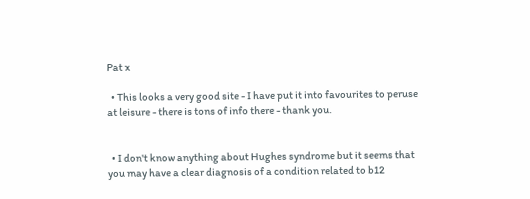Pat x

  • This looks a very good site - I have put it into favourites to peruse at leisure - there is tons of info there - thank you.


  • I don't know anything about Hughes syndrome but it seems that you may have a clear diagnosis of a condition related to b12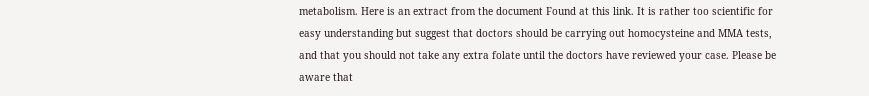metabolism. Here is an extract from the document Found at this link. It is rather too scientific for easy understanding but suggest that doctors should be carrying out homocysteine and MMA tests, and that you should not take any extra folate until the doctors have reviewed your case. Please be aware that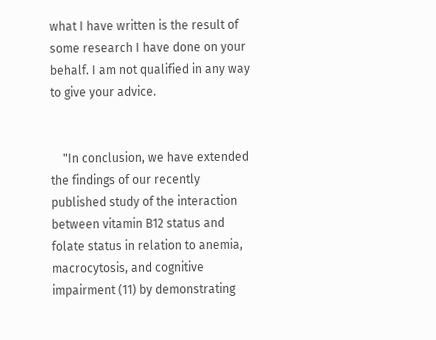what I have written is the result of some research I have done on your behalf. I am not qualified in any way to give your advice.


    "In conclusion, we have extended the findings of our recently published study of the interaction between vitamin B12 status and folate status in relation to anemia, macrocytosis, and cognitive impairment (11) by demonstrating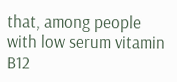that, among people with low serum vitamin B12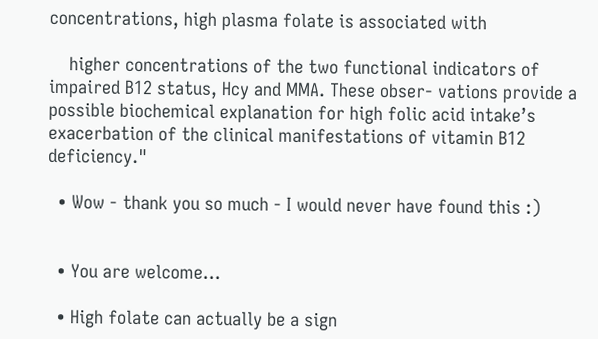concentrations, high plasma folate is associated with

    higher concentrations of the two functional indicators of impaired B12 status, Hcy and MMA. These obser- vations provide a possible biochemical explanation for high folic acid intake’s exacerbation of the clinical manifestations of vitamin B12 deficiency."

  • Wow - thank you so much - I would never have found this :)


  • You are welcome...

  • High folate can actually be a sign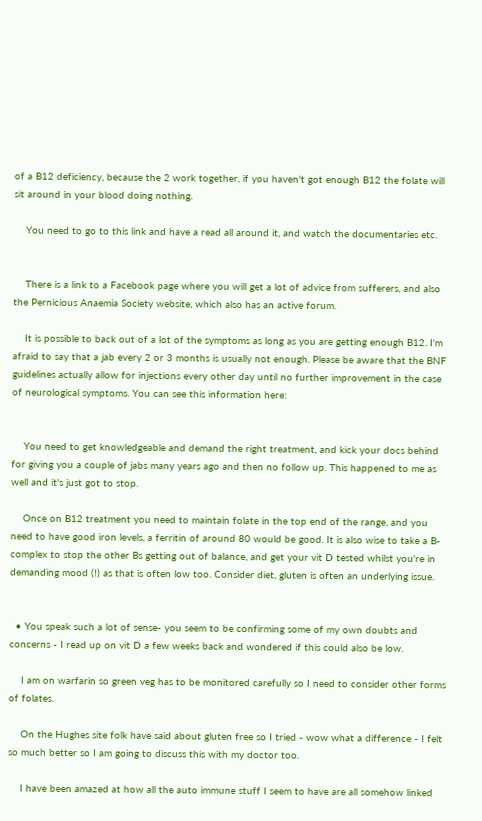of a B12 deficiency, because the 2 work together, if you haven't got enough B12 the folate will sit around in your blood doing nothing.

    You need to go to this link and have a read all around it, and watch the documentaries etc.


    There is a link to a Facebook page where you will get a lot of advice from sufferers, and also the Pernicious Anaemia Society website, which also has an active forum.

    It is possible to back out of a lot of the symptoms as long as you are getting enough B12. I'm afraid to say that a jab every 2 or 3 months is usually not enough. Please be aware that the BNF guidelines actually allow for injections every other day until no further improvement in the case of neurological symptoms. You can see this information here:


    You need to get knowledgeable and demand the right treatment, and kick your docs behind for giving you a couple of jabs many years ago and then no follow up. This happened to me as well and it's just got to stop.

    Once on B12 treatment you need to maintain folate in the top end of the range, and you need to have good iron levels, a ferritin of around 80 would be good. It is also wise to take a B-complex to stop the other Bs getting out of balance, and get your vit D tested whilst you're in demanding mood (!) as that is often low too. Consider diet, gluten is often an underlying issue.


  • You speak such a lot of sense- you seem to be confirming some of my own doubts and concerns - I read up on vit D a few weeks back and wondered if this could also be low.

    I am on warfarin so green veg has to be monitored carefully so I need to consider other forms of folates.

    On the Hughes site folk have said about gluten free so I tried - wow what a difference - I felt so much better so I am going to discuss this with my doctor too.

    I have been amazed at how all the auto immune stuff I seem to have are all somehow linked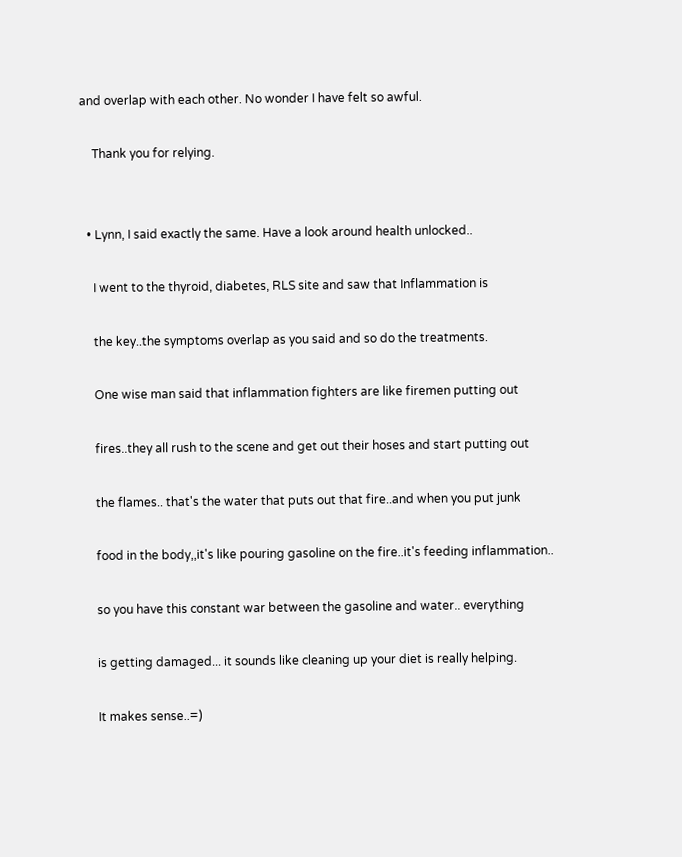and overlap with each other. No wonder I have felt so awful.

    Thank you for relying.


  • Lynn, I said exactly the same. Have a look around health unlocked..

    I went to the thyroid, diabetes, RLS site and saw that Inflammation is

    the key..the symptoms overlap as you said and so do the treatments.

    One wise man said that inflammation fighters are like firemen putting out

    fires..they all rush to the scene and get out their hoses and start putting out

    the flames.. that's the water that puts out that fire..and when you put junk

    food in the body,,it's like pouring gasoline on the fire..it's feeding inflammation..

    so you have this constant war between the gasoline and water.. everything

    is getting damaged... it sounds like cleaning up your diet is really helping.

    It makes sense..=)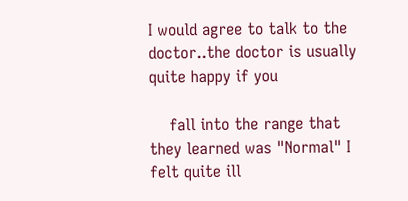I would agree to talk to the doctor..the doctor is usually quite happy if you

    fall into the range that they learned was "Normal" I felt quite ill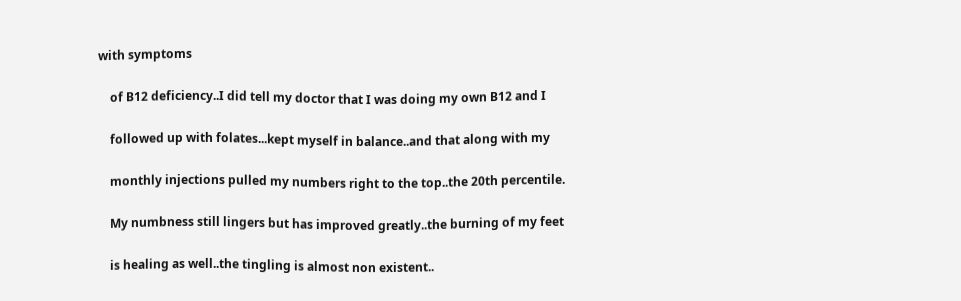with symptoms

    of B12 deficiency..I did tell my doctor that I was doing my own B12 and I

    followed up with folates...kept myself in balance..and that along with my

    monthly injections pulled my numbers right to the top..the 20th percentile.

    My numbness still lingers but has improved greatly..the burning of my feet

    is healing as well..the tingling is almost non existent..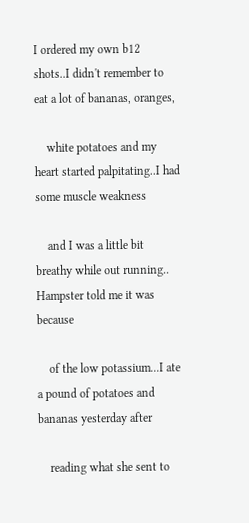I ordered my own b12 shots..I didn't remember to eat a lot of bananas, oranges,

    white potatoes and my heart started palpitating..I had some muscle weakness

    and I was a little bit breathy while out running.. Hampster told me it was because

    of the low potassium...I ate a pound of potatoes and bananas yesterday after

    reading what she sent to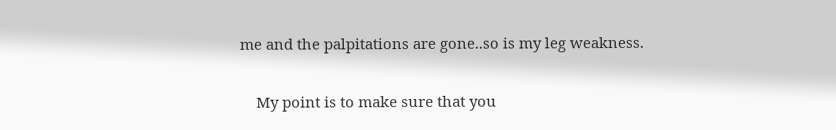me and the palpitations are gone..so is my leg weakness.

    My point is to make sure that you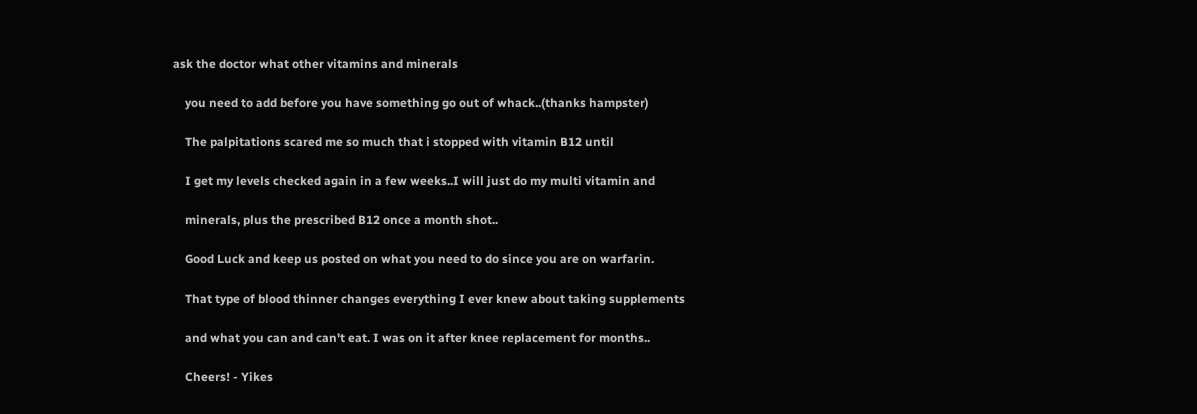ask the doctor what other vitamins and minerals

    you need to add before you have something go out of whack..(thanks hampster)

    The palpitations scared me so much that i stopped with vitamin B12 until

    I get my levels checked again in a few weeks..I will just do my multi vitamin and

    minerals, plus the prescribed B12 once a month shot..

    Good Luck and keep us posted on what you need to do since you are on warfarin.

    That type of blood thinner changes everything I ever knew about taking supplements

    and what you can and can't eat. I was on it after knee replacement for months..

    Cheers! - Yikes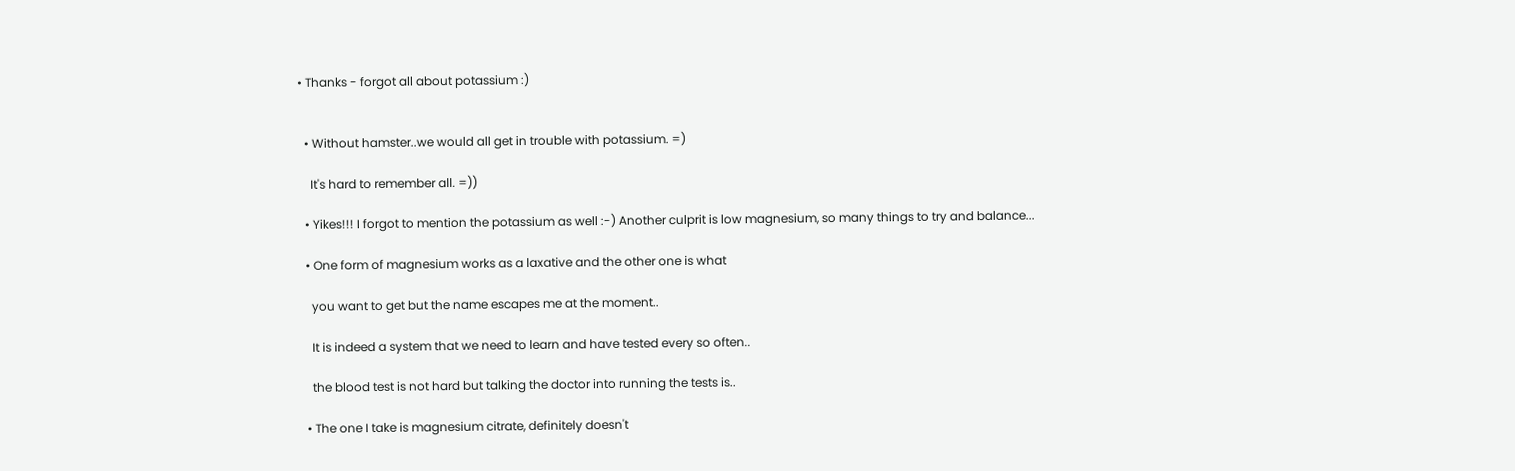• Thanks - forgot all about potassium :)


  • Without hamster..we would all get in trouble with potassium. =)

    It's hard to remember all. =))

  • Yikes!!! I forgot to mention the potassium as well :-) Another culprit is low magnesium, so many things to try and balance...

  • One form of magnesium works as a laxative and the other one is what

    you want to get but the name escapes me at the moment..

    It is indeed a system that we need to learn and have tested every so often..

    the blood test is not hard but talking the doctor into running the tests is..

  • The one I take is magnesium citrate, definitely doesn't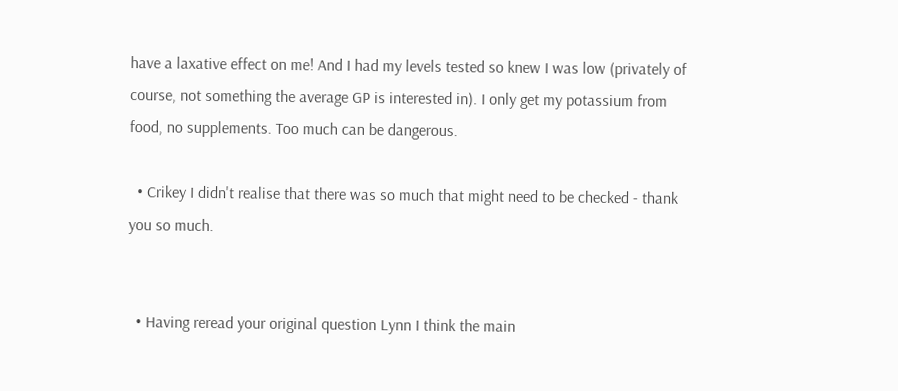have a laxative effect on me! And I had my levels tested so knew I was low (privately of course, not something the average GP is interested in). I only get my potassium from food, no supplements. Too much can be dangerous.

  • Crikey I didn't realise that there was so much that might need to be checked - thank you so much.


  • Having reread your original question Lynn I think the main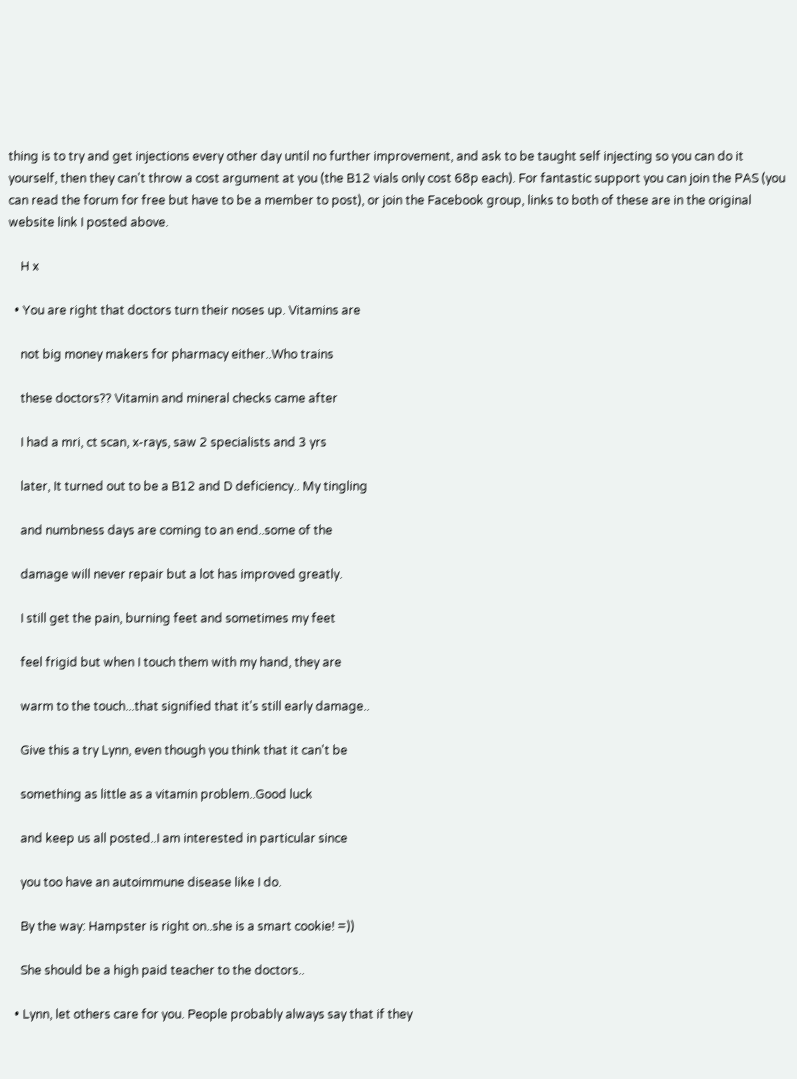thing is to try and get injections every other day until no further improvement, and ask to be taught self injecting so you can do it yourself, then they can't throw a cost argument at you (the B12 vials only cost 68p each). For fantastic support you can join the PAS (you can read the forum for free but have to be a member to post), or join the Facebook group, links to both of these are in the original website link I posted above.

    H x

  • You are right that doctors turn their noses up. Vitamins are

    not big money makers for pharmacy either..Who trains

    these doctors?? Vitamin and mineral checks came after

    I had a mri, ct scan, x-rays, saw 2 specialists and 3 yrs

    later, It turned out to be a B12 and D deficiency.. My tingling

    and numbness days are coming to an end..some of the

    damage will never repair but a lot has improved greatly.

    I still get the pain, burning feet and sometimes my feet

    feel frigid but when I touch them with my hand, they are

    warm to the touch...that signified that it's still early damage..

    Give this a try Lynn, even though you think that it can't be

    something as little as a vitamin problem..Good luck

    and keep us all posted..I am interested in particular since

    you too have an autoimmune disease like I do.

    By the way: Hampster is right on..she is a smart cookie! =))

    She should be a high paid teacher to the doctors..

  • Lynn, let others care for you. People probably always say that if they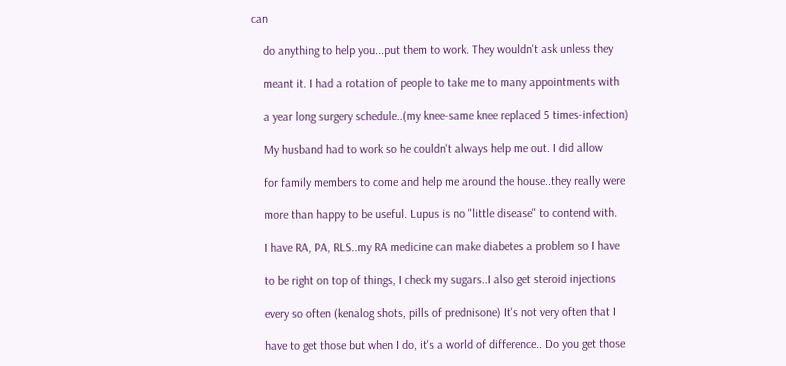can

    do anything to help you...put them to work. They wouldn't ask unless they

    meant it. I had a rotation of people to take me to many appointments with

    a year long surgery schedule..(my knee-same knee replaced 5 times-infection)

    My husband had to work so he couldn't always help me out. I did allow

    for family members to come and help me around the house..they really were

    more than happy to be useful. Lupus is no "little disease" to contend with.

    I have RA, PA, RLS..my RA medicine can make diabetes a problem so I have

    to be right on top of things, I check my sugars..I also get steroid injections

    every so often (kenalog shots, pills of prednisone) It's not very often that I

    have to get those but when I do, it's a world of difference.. Do you get those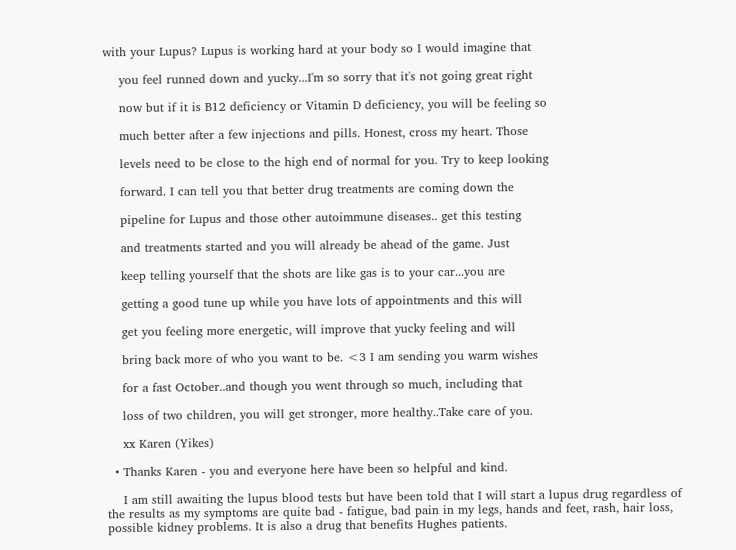with your Lupus? Lupus is working hard at your body so I would imagine that

    you feel runned down and yucky...I'm so sorry that it's not going great right

    now but if it is B12 deficiency or Vitamin D deficiency, you will be feeling so

    much better after a few injections and pills. Honest, cross my heart. Those

    levels need to be close to the high end of normal for you. Try to keep looking

    forward. I can tell you that better drug treatments are coming down the

    pipeline for Lupus and those other autoimmune diseases.. get this testing

    and treatments started and you will already be ahead of the game. Just

    keep telling yourself that the shots are like gas is to your car...you are

    getting a good tune up while you have lots of appointments and this will

    get you feeling more energetic, will improve that yucky feeling and will

    bring back more of who you want to be. <3 I am sending you warm wishes

    for a fast October..and though you went through so much, including that

    loss of two children, you will get stronger, more healthy..Take care of you.

    xx Karen (Yikes)

  • Thanks Karen - you and everyone here have been so helpful and kind.

    I am still awaiting the lupus blood tests but have been told that I will start a lupus drug regardless of the results as my symptoms are quite bad - fatigue, bad pain in my legs, hands and feet, rash, hair loss, possible kidney problems. It is also a drug that benefits Hughes patients.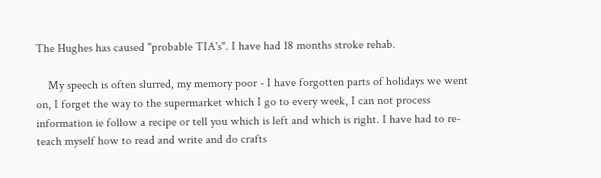The Hughes has caused "probable TIA's". I have had 18 months stroke rehab.

    My speech is often slurred, my memory poor - I have forgotten parts of holidays we went on, I forget the way to the supermarket which I go to every week, I can not process information ie follow a recipe or tell you which is left and which is right. I have had to re-teach myself how to read and write and do crafts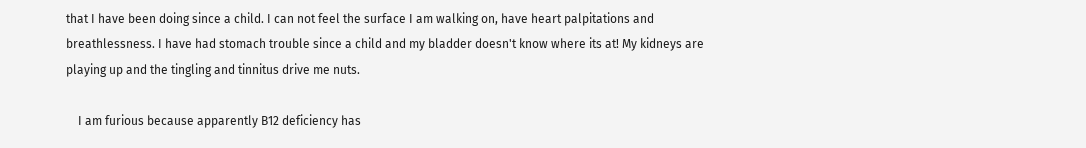that I have been doing since a child. I can not feel the surface I am walking on, have heart palpitations and breathlessness. I have had stomach trouble since a child and my bladder doesn't know where its at! My kidneys are playing up and the tingling and tinnitus drive me nuts.

    I am furious because apparently B12 deficiency has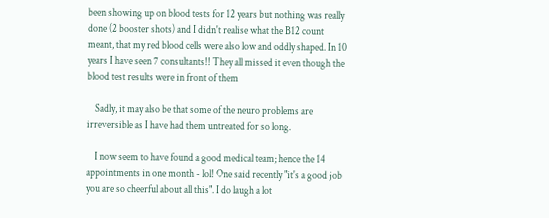been showing up on blood tests for 12 years but nothing was really done (2 booster shots) and I didn't realise what the B12 count meant, that my red blood cells were also low and oddly shaped. In 10 years I have seen 7 consultants!! They all missed it even though the blood test results were in front of them

    Sadly, it may also be that some of the neuro problems are irreversible as I have had them untreated for so long.

    I now seem to have found a good medical team; hence the 14 appointments in one month - lol! One said recently "it's a good job you are so cheerful about all this". I do laugh a lot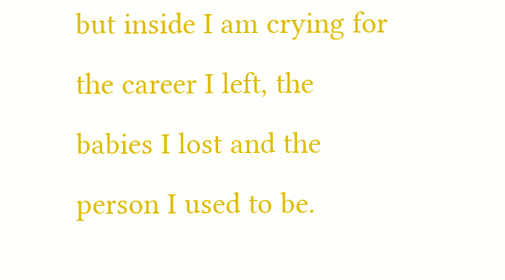but inside I am crying for the career I left, the babies I lost and the person I used to be.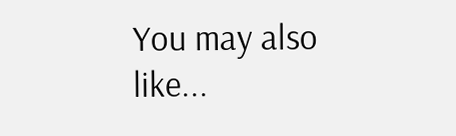You may also like...